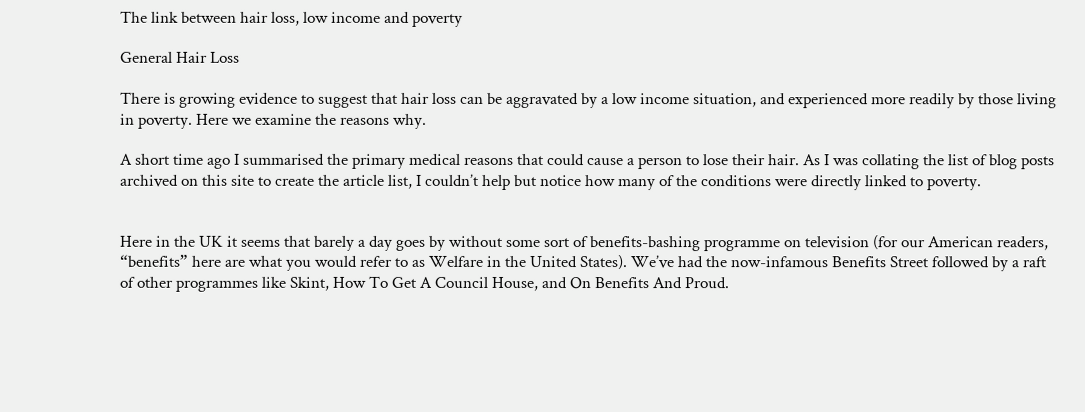The link between hair loss, low income and poverty

General Hair Loss

There is growing evidence to suggest that hair loss can be aggravated by a low income situation, and experienced more readily by those living in poverty. Here we examine the reasons why.

A short time ago I summarised the primary medical reasons that could cause a person to lose their hair. As I was collating the list of blog posts archived on this site to create the article list, I couldn’t help but notice how many of the conditions were directly linked to poverty.


Here in the UK it seems that barely a day goes by without some sort of benefits-bashing programme on television (for our American readers, “benefits” here are what you would refer to as Welfare in the United States). We’ve had the now-infamous Benefits Street followed by a raft of other programmes like Skint, How To Get A Council House, and On Benefits And Proud.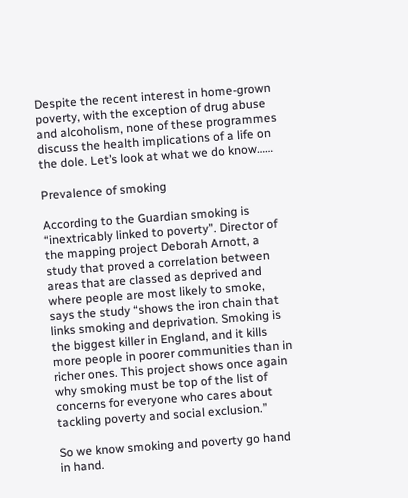Despite the recent interest in home-grown poverty, with the exception of drug abuse and alcoholism, none of these programmes discuss the health implications of a life on the dole. Let’s look at what we do know……

Prevalence of smoking

According to the Guardian smoking is “inextricably linked to poverty”. Director of the mapping project Deborah Arnott, a study that proved a correlation between areas that are classed as deprived and where people are most likely to smoke, says the study “shows the iron chain that links smoking and deprivation. Smoking is the biggest killer in England, and it kills more people in poorer communities than in richer ones. This project shows once again why smoking must be top of the list of concerns for everyone who cares about tackling poverty and social exclusion.”

So we know smoking and poverty go hand in hand.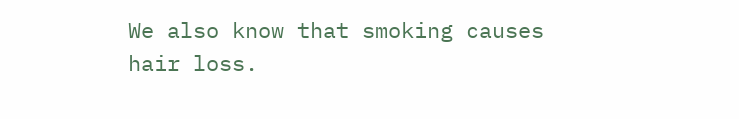We also know that smoking causes hair loss.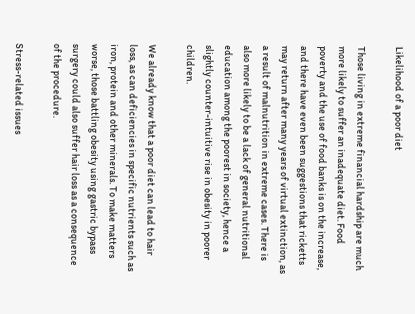Likelihood of a poor diet

Those living in extreme financial hardship are much more likely to suffer an inadequate diet. Food poverty and the use of food banks is on the increase, and there have even been suggestions that ricketts may return after many years of virtual extinction, as a result of malnutrition in extreme cases. There is also more likely to be a lack of general nutritional education among the poorest in society, hence a slightly counter-intuitive rise in obesity in poorer children.

We already know that a poor diet can lead to hair loss, as can deficiencies in specific nutrients such as iron, protein and other minerals. To make matters worse, those battling obesity using gastric bypass surgery could also suffer hair loss as a consequence of the procedure.

Stress-related issues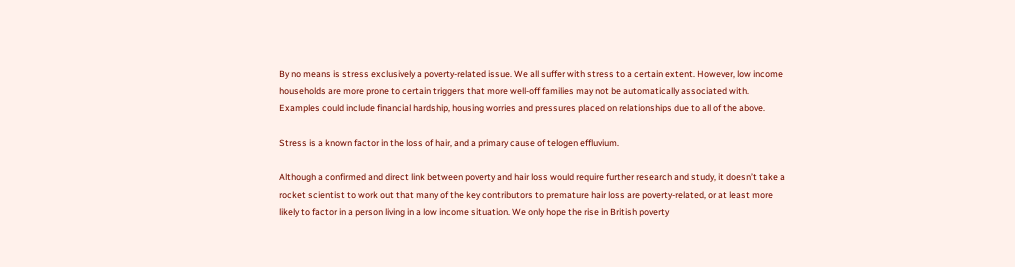By no means is stress exclusively a poverty-related issue. We all suffer with stress to a certain extent. However, low income households are more prone to certain triggers that more well-off families may not be automatically associated with. Examples could include financial hardship, housing worries and pressures placed on relationships due to all of the above.

Stress is a known factor in the loss of hair, and a primary cause of telogen effluvium.

Although a confirmed and direct link between poverty and hair loss would require further research and study, it doesn’t take a rocket scientist to work out that many of the key contributors to premature hair loss are poverty-related, or at least more likely to factor in a person living in a low income situation. We only hope the rise in British poverty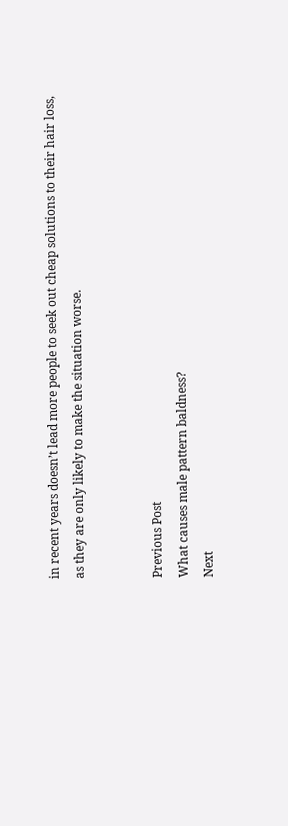in recent years doesn’t lead more people to seek out cheap solutions to their hair loss, as they are only likely to make the situation worse.


Previous Post
What causes male pattern baldness?
Next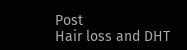Post
Hair loss and DHT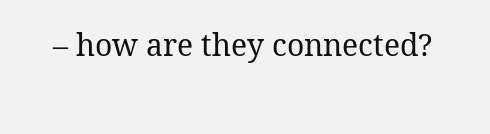– how are they connected?